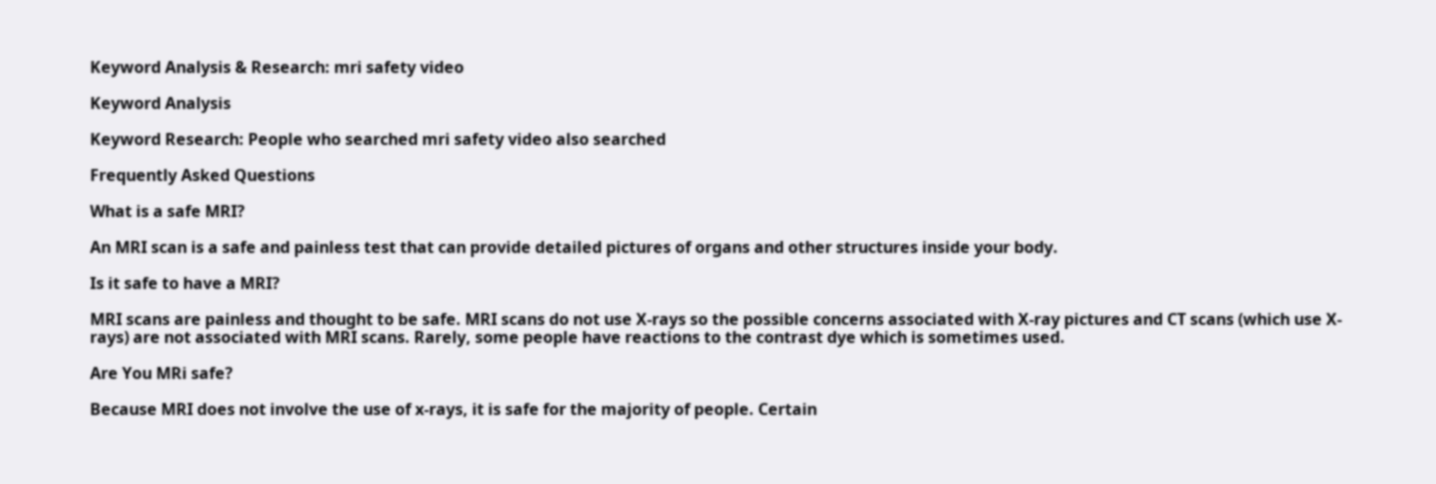Keyword Analysis & Research: mri safety video

Keyword Analysis

Keyword Research: People who searched mri safety video also searched

Frequently Asked Questions

What is a safe MRI?

An MRI scan is a safe and painless test that can provide detailed pictures of organs and other structures inside your body.

Is it safe to have a MRI?

MRI scans are painless and thought to be safe. MRI scans do not use X-rays so the possible concerns associated with X-ray pictures and CT scans (which use X-rays) are not associated with MRI scans. Rarely, some people have reactions to the contrast dye which is sometimes used.

Are You MRi safe?

Because MRI does not involve the use of x-rays, it is safe for the majority of people. Certain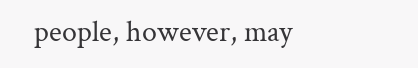people, however, may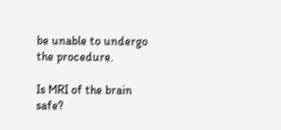be unable to undergo the procedure.

Is MRI of the brain safe?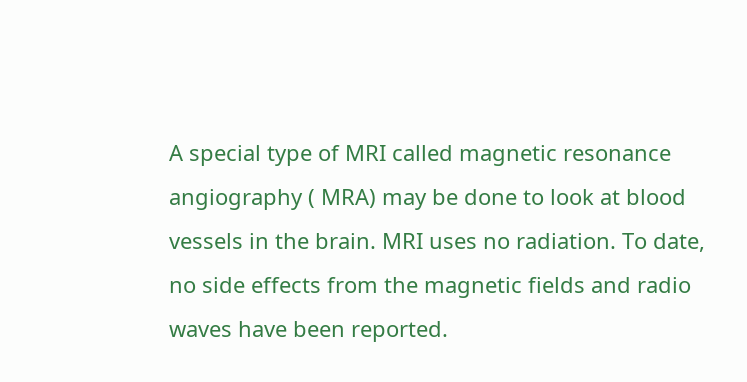A special type of MRI called magnetic resonance angiography ( MRA) may be done to look at blood vessels in the brain. MRI uses no radiation. To date, no side effects from the magnetic fields and radio waves have been reported.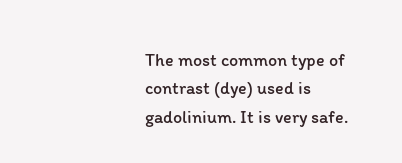The most common type of contrast (dye) used is gadolinium. It is very safe.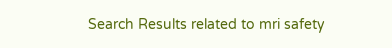Search Results related to mri safety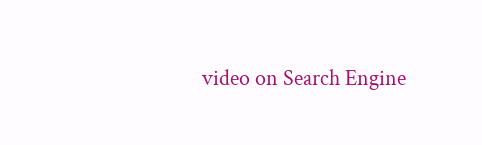video on Search Engine